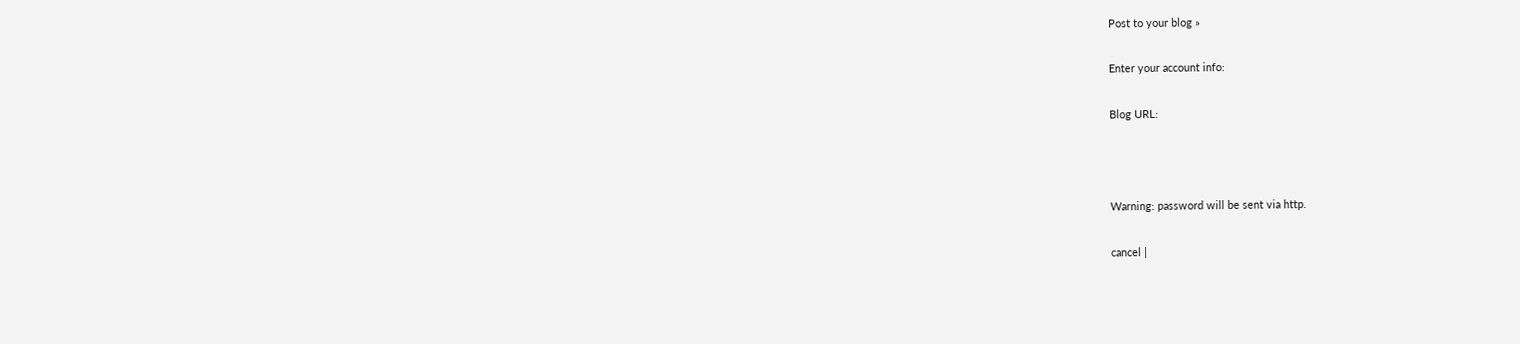Post to your blog »

Enter your account info:

Blog URL:



Warning: password will be sent via http.

cancel |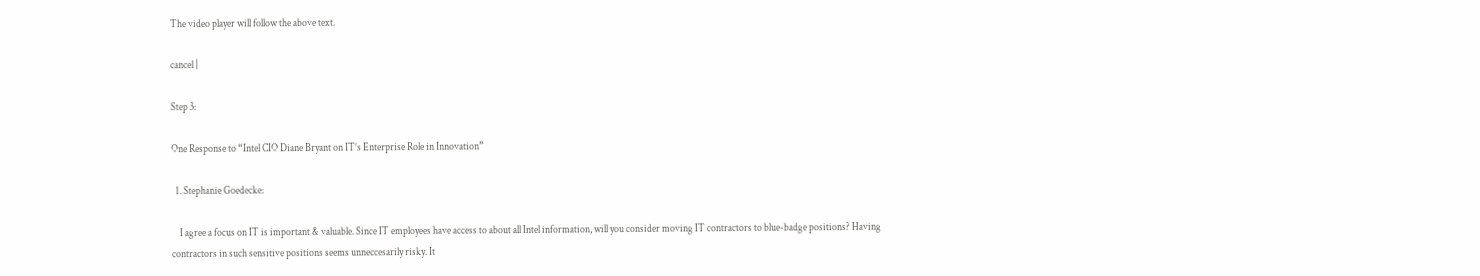The video player will follow the above text.

cancel |

Step 3:

One Response to “Intel CIO Diane Bryant on IT’s Enterprise Role in Innovation”

  1. Stephanie Goedecke:

    I agree a focus on IT is important & valuable. Since IT employees have access to about all Intel information, will you consider moving IT contractors to blue-badge positions? Having contractors in such sensitive positions seems unneccesarily risky. It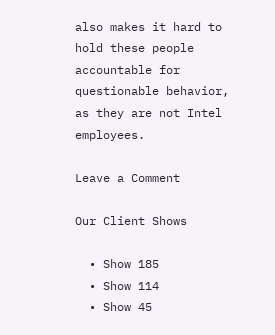also makes it hard to hold these people accountable for questionable behavior, as they are not Intel employees.

Leave a Comment

Our Client Shows

  • Show 185
  • Show 114
  • Show 45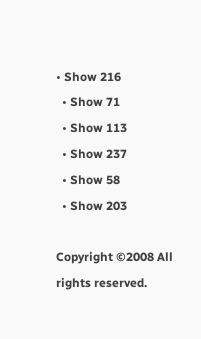• Show 216
  • Show 71
  • Show 113
  • Show 237
  • Show 58
  • Show 203

Copyright ©2008 All rights reserved.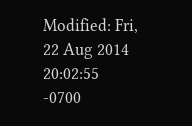Modified: Fri, 22 Aug 2014 20:02:55 -0700